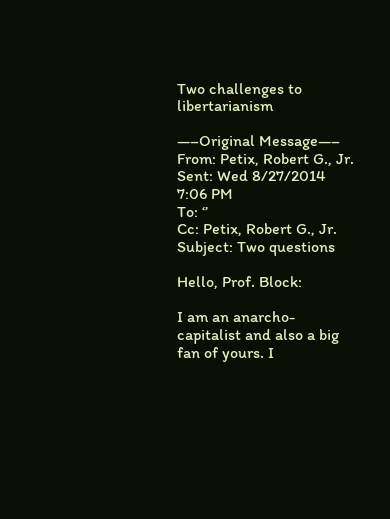Two challenges to libertarianism

—–Original Message—–
From: Petix, Robert G., Jr.
Sent: Wed 8/27/2014 7:06 PM
To: ‘’
Cc: Petix, Robert G., Jr.
Subject: Two questions

Hello, Prof. Block:

I am an anarcho-capitalist and also a big fan of yours. I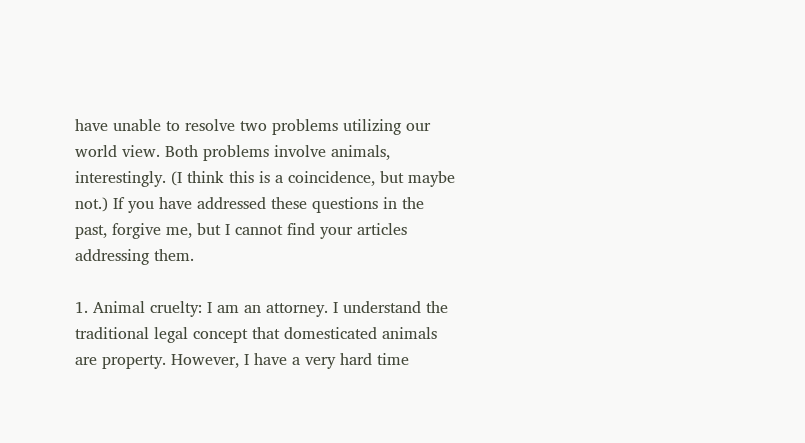have unable to resolve two problems utilizing our world view. Both problems involve animals, interestingly. (I think this is a coincidence, but maybe not.) If you have addressed these questions in the past, forgive me, but I cannot find your articles addressing them.

1. Animal cruelty: I am an attorney. I understand the traditional legal concept that domesticated animals are property. However, I have a very hard time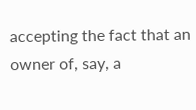accepting the fact that an owner of, say, a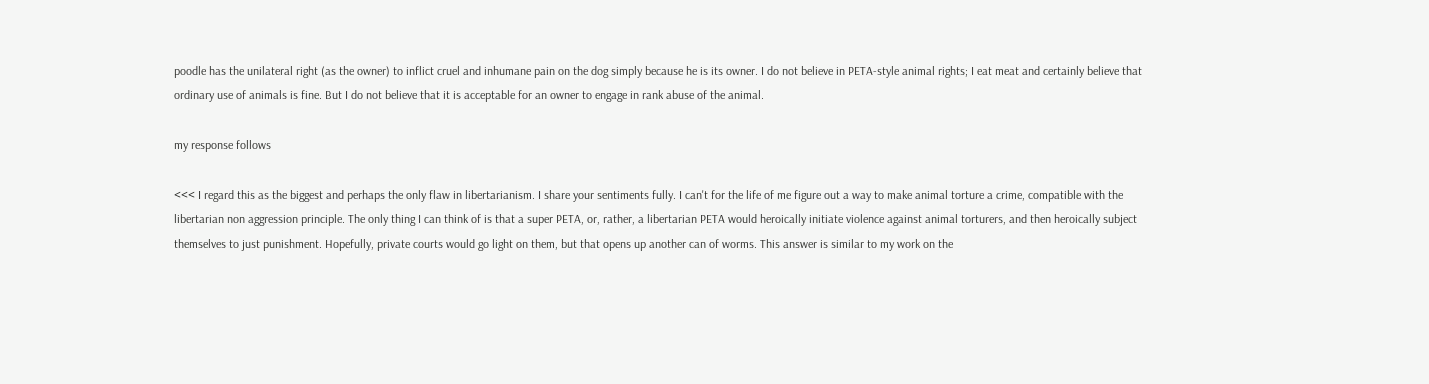poodle has the unilateral right (as the owner) to inflict cruel and inhumane pain on the dog simply because he is its owner. I do not believe in PETA-style animal rights; I eat meat and certainly believe that ordinary use of animals is fine. But I do not believe that it is acceptable for an owner to engage in rank abuse of the animal.

my response follows

<<< I regard this as the biggest and perhaps the only flaw in libertarianism. I share your sentiments fully. I can't for the life of me figure out a way to make animal torture a crime, compatible with the libertarian non aggression principle. The only thing I can think of is that a super PETA, or, rather, a libertarian PETA would heroically initiate violence against animal torturers, and then heroically subject themselves to just punishment. Hopefully, private courts would go light on them, but that opens up another can of worms. This answer is similar to my work on the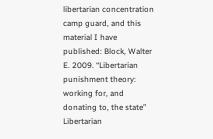libertarian concentration camp guard, and this material I have published: Block, Walter E. 2009. “Libertarian punishment theory: working for, and donating to, the state” Libertarian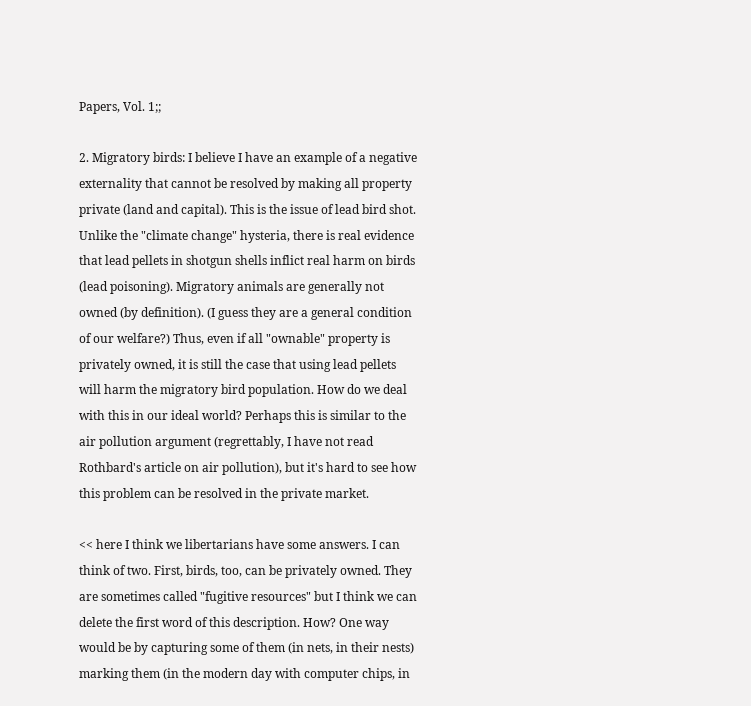Papers, Vol. 1;;

2. Migratory birds: I believe I have an example of a negative externality that cannot be resolved by making all property private (land and capital). This is the issue of lead bird shot. Unlike the "climate change" hysteria, there is real evidence that lead pellets in shotgun shells inflict real harm on birds (lead poisoning). Migratory animals are generally not owned (by definition). (I guess they are a general condition of our welfare?) Thus, even if all "ownable" property is privately owned, it is still the case that using lead pellets will harm the migratory bird population. How do we deal with this in our ideal world? Perhaps this is similar to the air pollution argument (regrettably, I have not read Rothbard's article on air pollution), but it's hard to see how this problem can be resolved in the private market.

<< here I think we libertarians have some answers. I can think of two. First, birds, too, can be privately owned. They are sometimes called "fugitive resources" but I think we can delete the first word of this description. How? One way would be by capturing some of them (in nets, in their nests) marking them (in the modern day with computer chips, in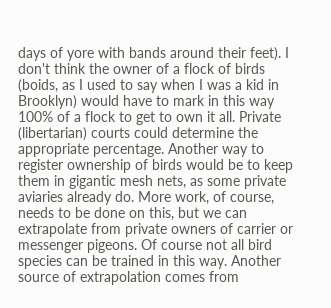days of yore with bands around their feet). I don't think the owner of a flock of birds (boids, as I used to say when I was a kid in Brooklyn) would have to mark in this way 100% of a flock to get to own it all. Private (libertarian) courts could determine the appropriate percentage. Another way to register ownership of birds would be to keep them in gigantic mesh nets, as some private aviaries already do. More work, of course, needs to be done on this, but we can extrapolate from private owners of carrier or messenger pigeons. Of course not all bird species can be trained in this way. Another source of extrapolation comes from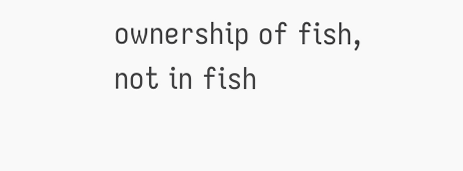ownership of fish, not in fish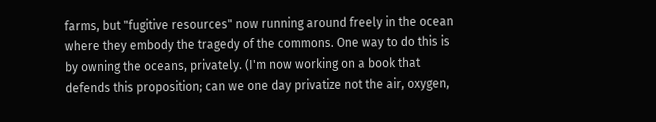farms, but "fugitive resources" now running around freely in the ocean where they embody the tragedy of the commons. One way to do this is by owning the oceans, privately. (I'm now working on a book that defends this proposition; can we one day privatize not the air, oxygen,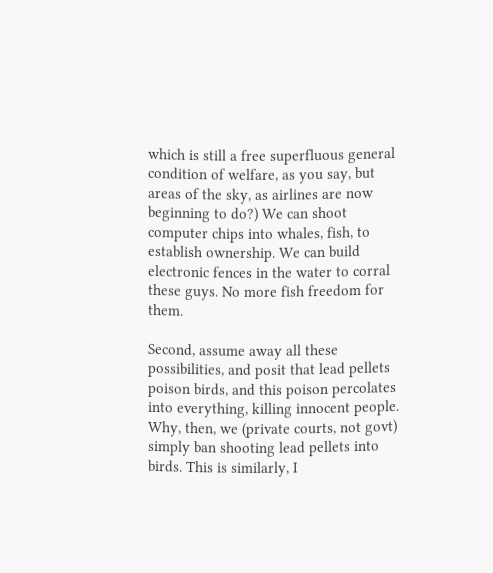which is still a free superfluous general condition of welfare, as you say, but areas of the sky, as airlines are now beginning to do?) We can shoot computer chips into whales, fish, to establish ownership. We can build electronic fences in the water to corral these guys. No more fish freedom for them.

Second, assume away all these possibilities, and posit that lead pellets poison birds, and this poison percolates into everything, killing innocent people. Why, then, we (private courts, not govt) simply ban shooting lead pellets into birds. This is similarly, I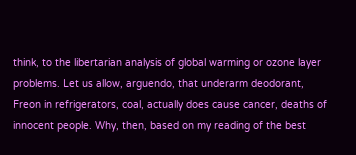think, to the libertarian analysis of global warming or ozone layer problems. Let us allow, arguendo, that underarm deodorant, Freon in refrigerators, coal, actually does cause cancer, deaths of innocent people. Why, then, based on my reading of the best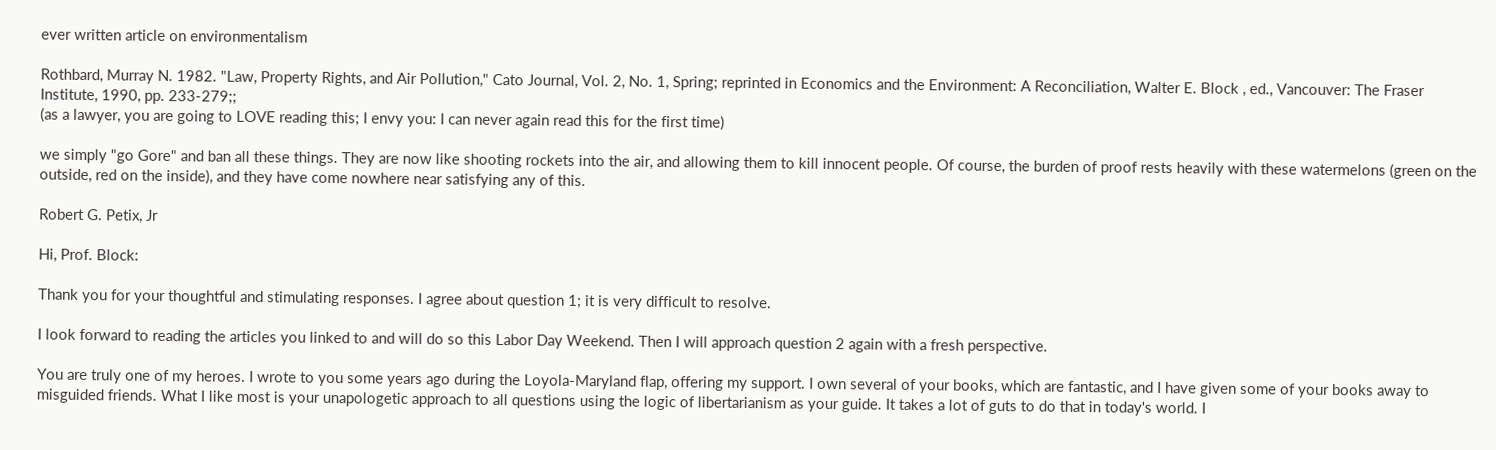ever written article on environmentalism

Rothbard, Murray N. 1982. "Law, Property Rights, and Air Pollution," Cato Journal, Vol. 2, No. 1, Spring; reprinted in Economics and the Environment: A Reconciliation, Walter E. Block , ed., Vancouver: The Fraser Institute, 1990, pp. 233-279;;
(as a lawyer, you are going to LOVE reading this; I envy you: I can never again read this for the first time)

we simply "go Gore" and ban all these things. They are now like shooting rockets into the air, and allowing them to kill innocent people. Of course, the burden of proof rests heavily with these watermelons (green on the outside, red on the inside), and they have come nowhere near satisfying any of this.

Robert G. Petix, Jr

Hi, Prof. Block:

Thank you for your thoughtful and stimulating responses. I agree about question 1; it is very difficult to resolve.

I look forward to reading the articles you linked to and will do so this Labor Day Weekend. Then I will approach question 2 again with a fresh perspective.

You are truly one of my heroes. I wrote to you some years ago during the Loyola-Maryland flap, offering my support. I own several of your books, which are fantastic, and I have given some of your books away to misguided friends. What I like most is your unapologetic approach to all questions using the logic of libertarianism as your guide. It takes a lot of guts to do that in today's world. I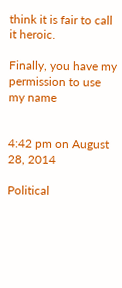think it is fair to call it heroic.

Finally, you have my permission to use my name


4:42 pm on August 28, 2014

Political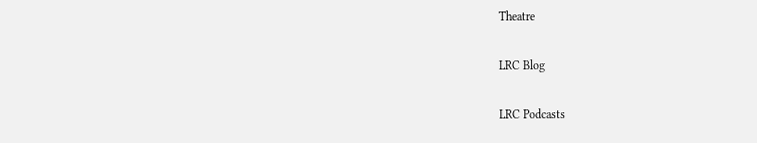Theatre

LRC Blog

LRC Podcasts